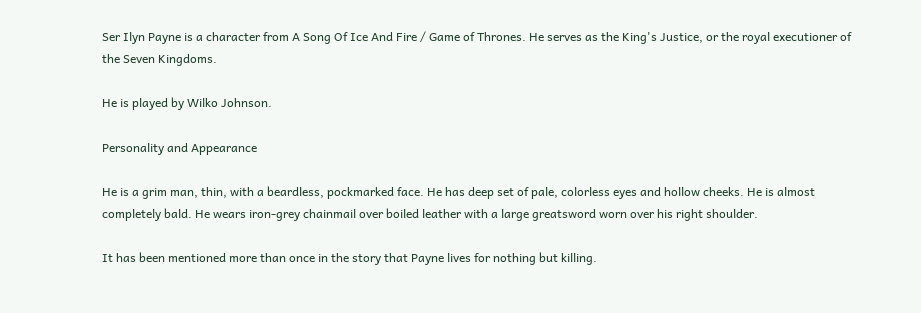Ser Ilyn Payne is a character from A Song Of Ice And Fire / Game of Thrones. He serves as the King's Justice, or the royal executioner of the Seven Kingdoms.

He is played by Wilko Johnson.

Personality and Appearance

He is a grim man, thin, with a beardless, pockmarked face. He has deep set of pale, colorless eyes and hollow cheeks. He is almost completely bald. He wears iron-grey chainmail over boiled leather with a large greatsword worn over his right shoulder.

It has been mentioned more than once in the story that Payne lives for nothing but killing.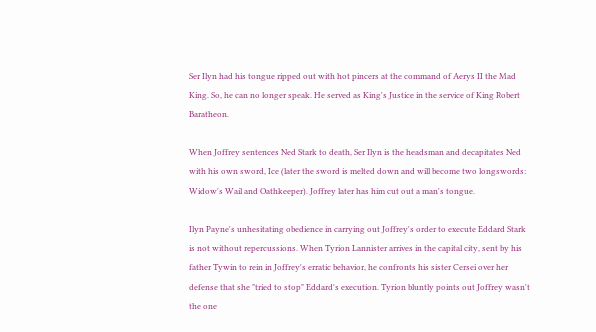Ser Ilyn had his tongue ripped out with hot pincers at the command of Aerys II the Mad King. So, he can no longer speak. He served as King's Justice in the service of King Robert Baratheon.

When Joffrey sentences Ned Stark to death, Ser Ilyn is the headsman and decapitates Ned with his own sword, Ice (later the sword is melted down and will become two longswords: Widow's Wail and Oathkeeper). Joffrey later has him cut out a man's tongue.

Ilyn Payne's unhesitating obedience in carrying out Joffrey's order to execute Eddard Stark is not without repercussions. When Tyrion Lannister arrives in the capital city, sent by his father Tywin to rein in Joffrey's erratic behavior, he confronts his sister Cersei over her defense that she "tried to stop" Eddard's execution. Tyrion bluntly points out Joffrey wasn't the one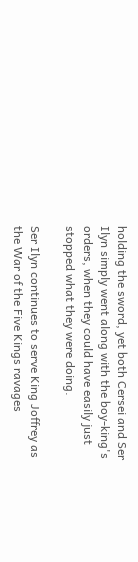holding the sword, yet both Cersei and Ser Ilyn simply went along with the boy-king's orders, when they could have easily just stopped what they were doing.

Ser Ilyn continues to serve King Joffrey as the War of the Five Kings ravages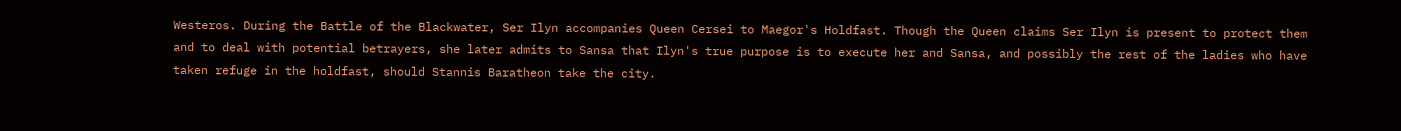Westeros. During the Battle of the Blackwater, Ser Ilyn accompanies Queen Cersei to Maegor's Holdfast. Though the Queen claims Ser Ilyn is present to protect them and to deal with potential betrayers, she later admits to Sansa that Ilyn's true purpose is to execute her and Sansa, and possibly the rest of the ladies who have taken refuge in the holdfast, should Stannis Baratheon take the city.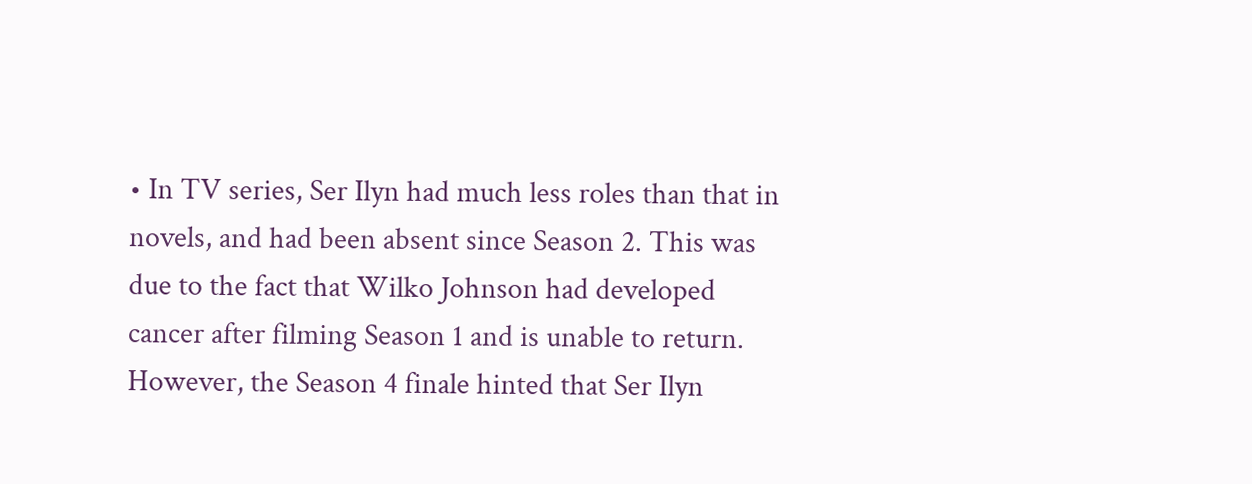• In TV series, Ser Ilyn had much less roles than that in novels, and had been absent since Season 2. This was due to the fact that Wilko Johnson had developed cancer after filming Season 1 and is unable to return. However, the Season 4 finale hinted that Ser Ilyn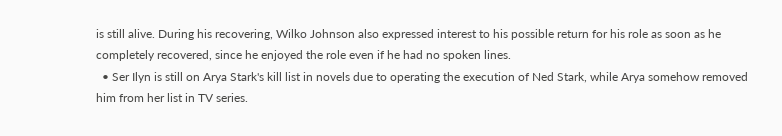is still alive. During his recovering, Wilko Johnson also expressed interest to his possible return for his role as soon as he completely recovered, since he enjoyed the role even if he had no spoken lines.
  • Ser Ilyn is still on Arya Stark's kill list in novels due to operating the execution of Ned Stark, while Arya somehow removed him from her list in TV series.